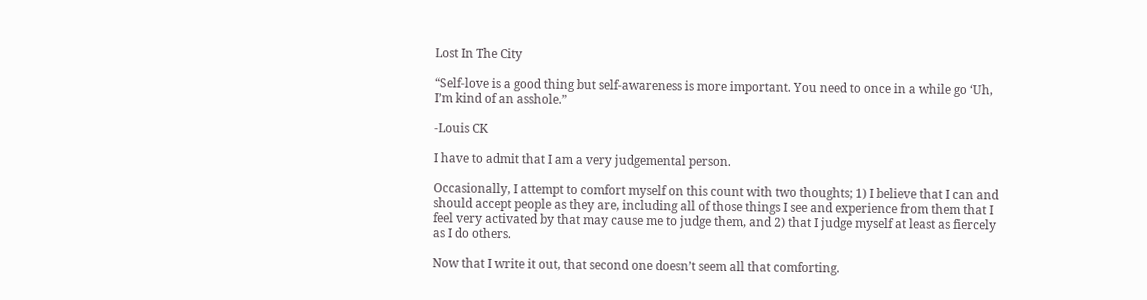Lost In The City

“Self-love is a good thing but self-awareness is more important. You need to once in a while go ‘Uh, I’m kind of an asshole.”

-Louis CK

I have to admit that I am a very judgemental person.

Occasionally, I attempt to comfort myself on this count with two thoughts; 1) I believe that I can and should accept people as they are, including all of those things I see and experience from them that I feel very activated by that may cause me to judge them, and 2) that I judge myself at least as fiercely as I do others.

Now that I write it out, that second one doesn’t seem all that comforting.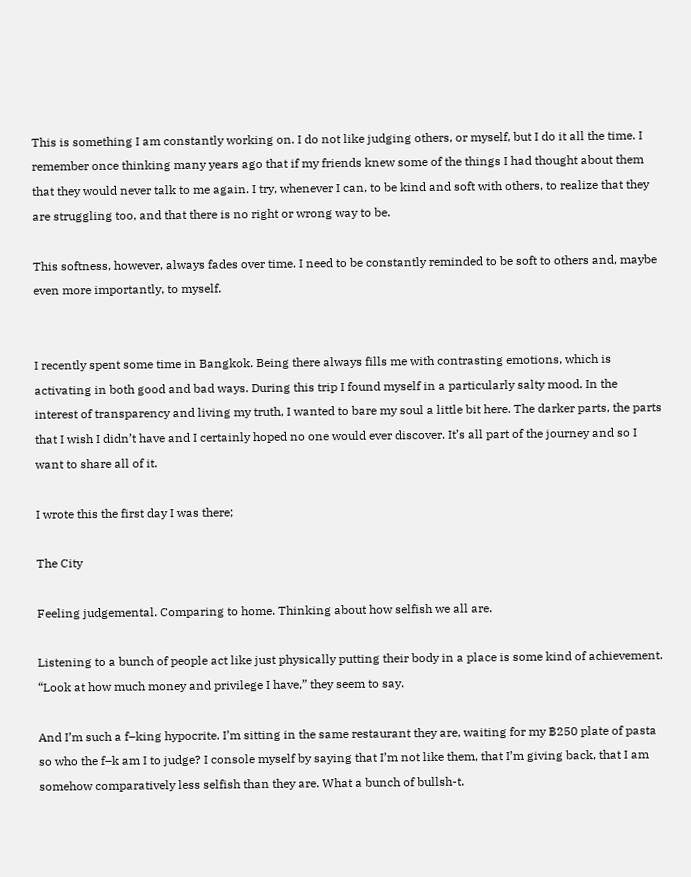This is something I am constantly working on. I do not like judging others, or myself, but I do it all the time. I remember once thinking many years ago that if my friends knew some of the things I had thought about them that they would never talk to me again. I try, whenever I can, to be kind and soft with others, to realize that they are struggling too, and that there is no right or wrong way to be.

This softness, however, always fades over time. I need to be constantly reminded to be soft to others and, maybe even more importantly, to myself.


I recently spent some time in Bangkok. Being there always fills me with contrasting emotions, which is activating in both good and bad ways. During this trip I found myself in a particularly salty mood. In the interest of transparency and living my truth, I wanted to bare my soul a little bit here. The darker parts, the parts that I wish I didn’t have and I certainly hoped no one would ever discover. It’s all part of the journey and so I want to share all of it.

I wrote this the first day I was there;

The City

Feeling judgemental. Comparing to home. Thinking about how selfish we all are.

Listening to a bunch of people act like just physically putting their body in a place is some kind of achievement. “Look at how much money and privilege I have,” they seem to say.

And I’m such a f–king hypocrite. I’m sitting in the same restaurant they are, waiting for my ฿250 plate of pasta so who the f–k am I to judge? I console myself by saying that I’m not like them, that I’m giving back, that I am somehow comparatively less selfish than they are. What a bunch of bullsh-t.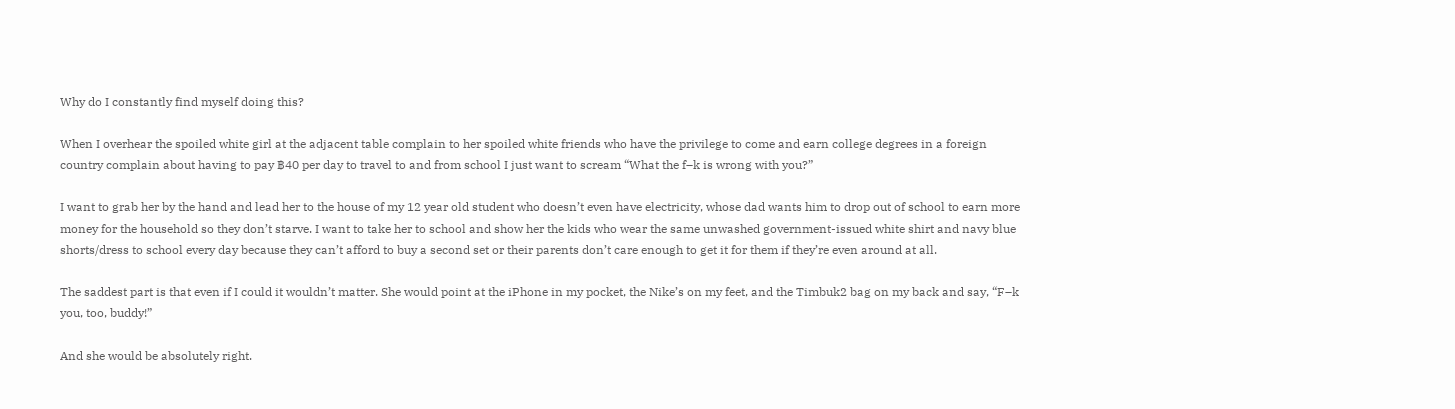Why do I constantly find myself doing this?

When I overhear the spoiled white girl at the adjacent table complain to her spoiled white friends who have the privilege to come and earn college degrees in a foreign country complain about having to pay ฿40 per day to travel to and from school I just want to scream “What the f–k is wrong with you?”

I want to grab her by the hand and lead her to the house of my 12 year old student who doesn’t even have electricity, whose dad wants him to drop out of school to earn more money for the household so they don’t starve. I want to take her to school and show her the kids who wear the same unwashed government-issued white shirt and navy blue shorts/dress to school every day because they can’t afford to buy a second set or their parents don’t care enough to get it for them if they’re even around at all.

The saddest part is that even if I could it wouldn’t matter. She would point at the iPhone in my pocket, the Nike’s on my feet, and the Timbuk2 bag on my back and say, “F–k you, too, buddy!”

And she would be absolutely right.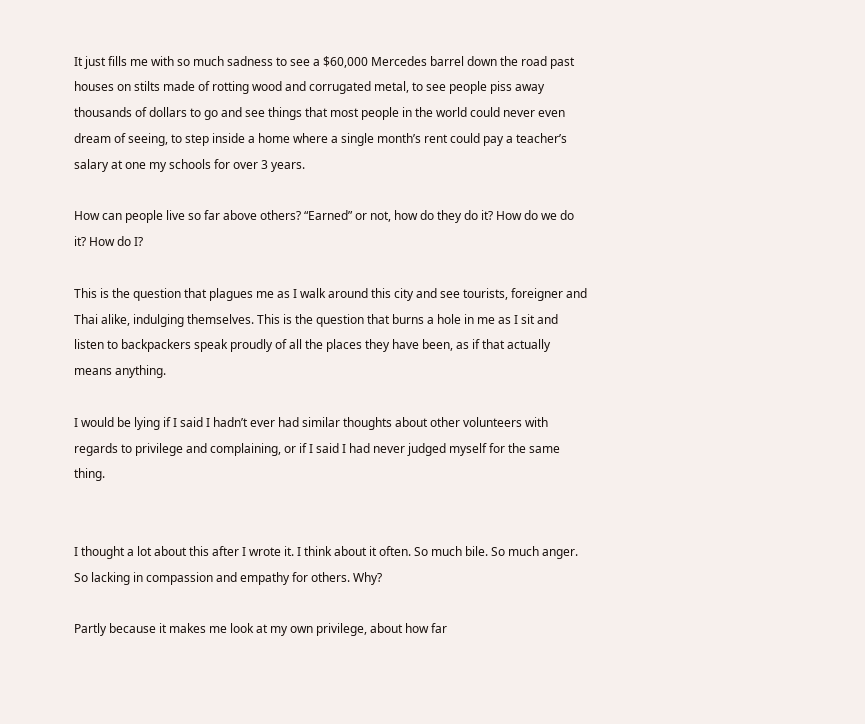It just fills me with so much sadness to see a $60,000 Mercedes barrel down the road past houses on stilts made of rotting wood and corrugated metal, to see people piss away thousands of dollars to go and see things that most people in the world could never even dream of seeing, to step inside a home where a single month’s rent could pay a teacher’s salary at one my schools for over 3 years.

How can people live so far above others? “Earned” or not, how do they do it? How do we do it? How do I?

This is the question that plagues me as I walk around this city and see tourists, foreigner and Thai alike, indulging themselves. This is the question that burns a hole in me as I sit and listen to backpackers speak proudly of all the places they have been, as if that actually means anything.

I would be lying if I said I hadn’t ever had similar thoughts about other volunteers with regards to privilege and complaining, or if I said I had never judged myself for the same thing.


I thought a lot about this after I wrote it. I think about it often. So much bile. So much anger. So lacking in compassion and empathy for others. Why?

Partly because it makes me look at my own privilege, about how far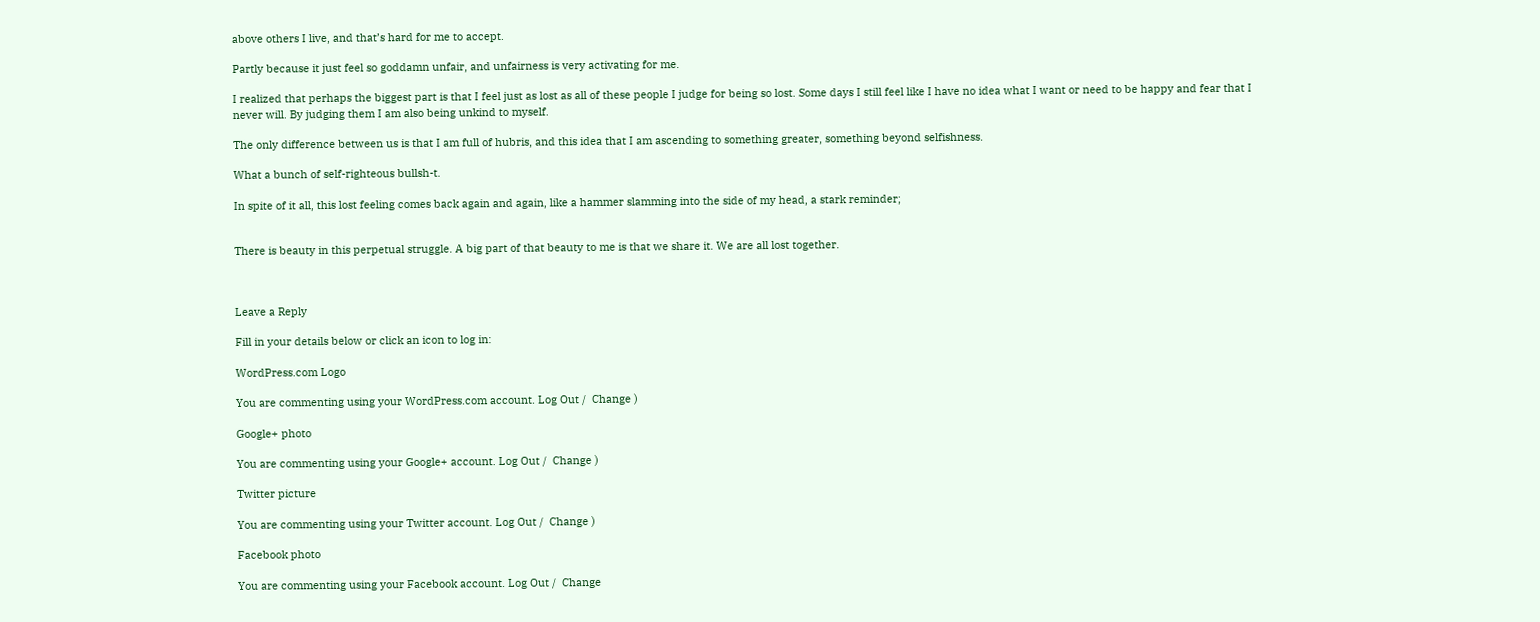above others I live, and that’s hard for me to accept.

Partly because it just feel so goddamn unfair, and unfairness is very activating for me.

I realized that perhaps the biggest part is that I feel just as lost as all of these people I judge for being so lost. Some days I still feel like I have no idea what I want or need to be happy and fear that I never will. By judging them I am also being unkind to myself.

The only difference between us is that I am full of hubris, and this idea that I am ascending to something greater, something beyond selfishness.

What a bunch of self-righteous bullsh-t.

In spite of it all, this lost feeling comes back again and again, like a hammer slamming into the side of my head, a stark reminder;


There is beauty in this perpetual struggle. A big part of that beauty to me is that we share it. We are all lost together.



Leave a Reply

Fill in your details below or click an icon to log in:

WordPress.com Logo

You are commenting using your WordPress.com account. Log Out /  Change )

Google+ photo

You are commenting using your Google+ account. Log Out /  Change )

Twitter picture

You are commenting using your Twitter account. Log Out /  Change )

Facebook photo

You are commenting using your Facebook account. Log Out /  Change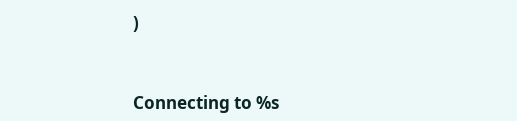)


Connecting to %s